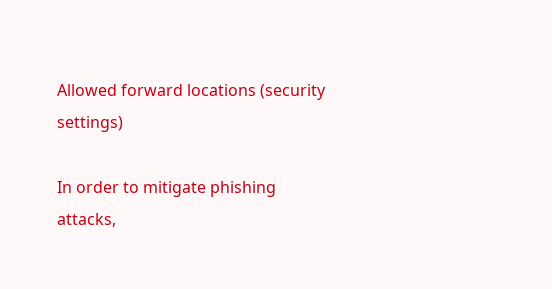Allowed forward locations (security settings)

In order to mitigate phishing attacks,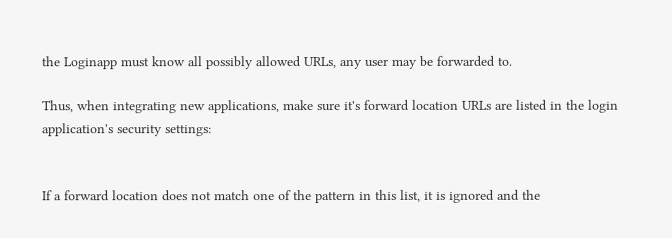the Loginapp must know all possibly allowed URLs, any user may be forwarded to.

Thus, when integrating new applications, make sure it's forward location URLs are listed in the login application's security settings:


If a forward location does not match one of the pattern in this list, it is ignored and the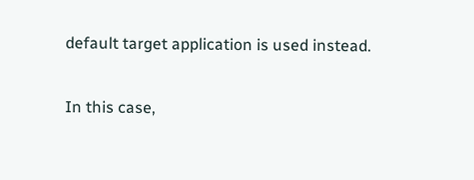default target application is used instead.

In this case,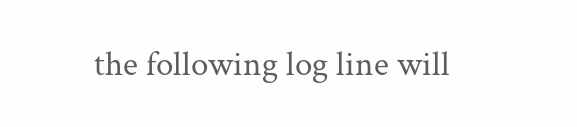the following log line will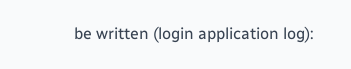be written (login application log):